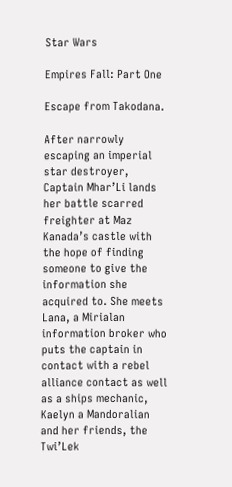Star Wars

Empires Fall: Part One

Escape from Takodana.

After narrowly escaping an imperial star destroyer, Captain Mhar’Li lands her battle scarred freighter at Maz Kanada’s castle with the hope of finding someone to give the information she acquired to. She meets Lana, a Mirialan information broker who puts the captain in contact with a rebel alliance contact as well as a ships mechanic, Kaelyn a Mandoralian and her friends, the Twi’Lek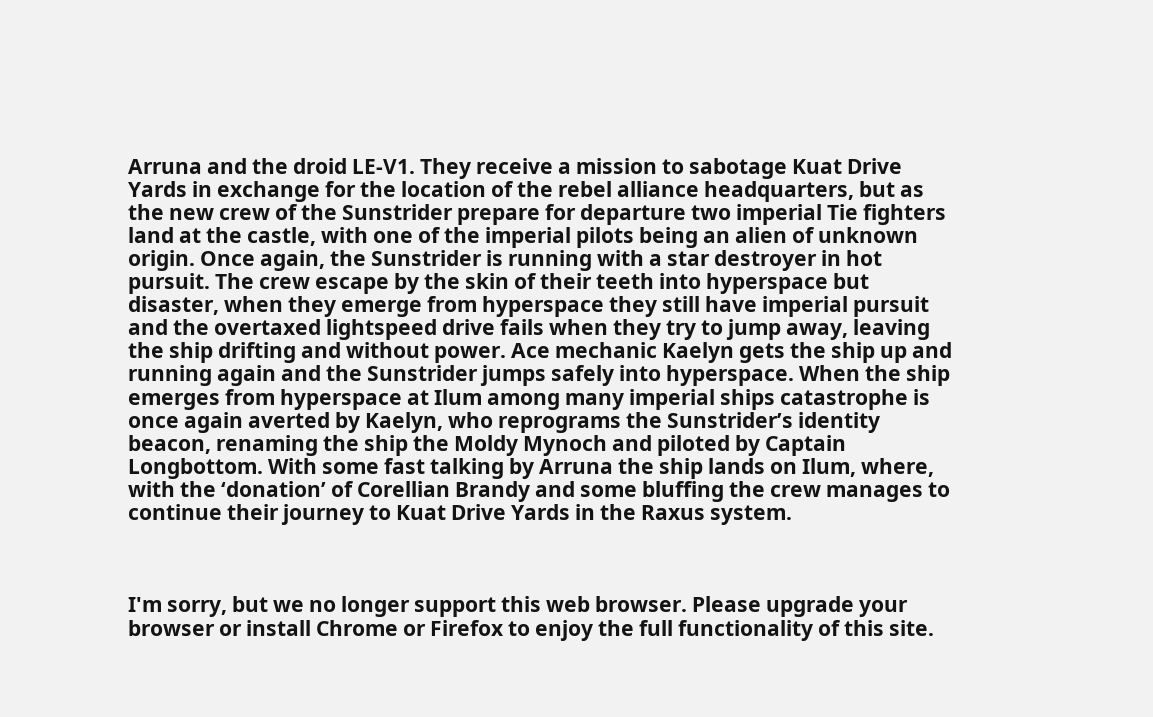Arruna and the droid LE-V1. They receive a mission to sabotage Kuat Drive Yards in exchange for the location of the rebel alliance headquarters, but as the new crew of the Sunstrider prepare for departure two imperial Tie fighters land at the castle, with one of the imperial pilots being an alien of unknown origin. Once again, the Sunstrider is running with a star destroyer in hot pursuit. The crew escape by the skin of their teeth into hyperspace but disaster, when they emerge from hyperspace they still have imperial pursuit and the overtaxed lightspeed drive fails when they try to jump away, leaving the ship drifting and without power. Ace mechanic Kaelyn gets the ship up and running again and the Sunstrider jumps safely into hyperspace. When the ship emerges from hyperspace at Ilum among many imperial ships catastrophe is once again averted by Kaelyn, who reprograms the Sunstrider’s identity beacon, renaming the ship the Moldy Mynoch and piloted by Captain Longbottom. With some fast talking by Arruna the ship lands on Ilum, where, with the ‘donation’ of Corellian Brandy and some bluffing the crew manages to continue their journey to Kuat Drive Yards in the Raxus system.



I'm sorry, but we no longer support this web browser. Please upgrade your browser or install Chrome or Firefox to enjoy the full functionality of this site.